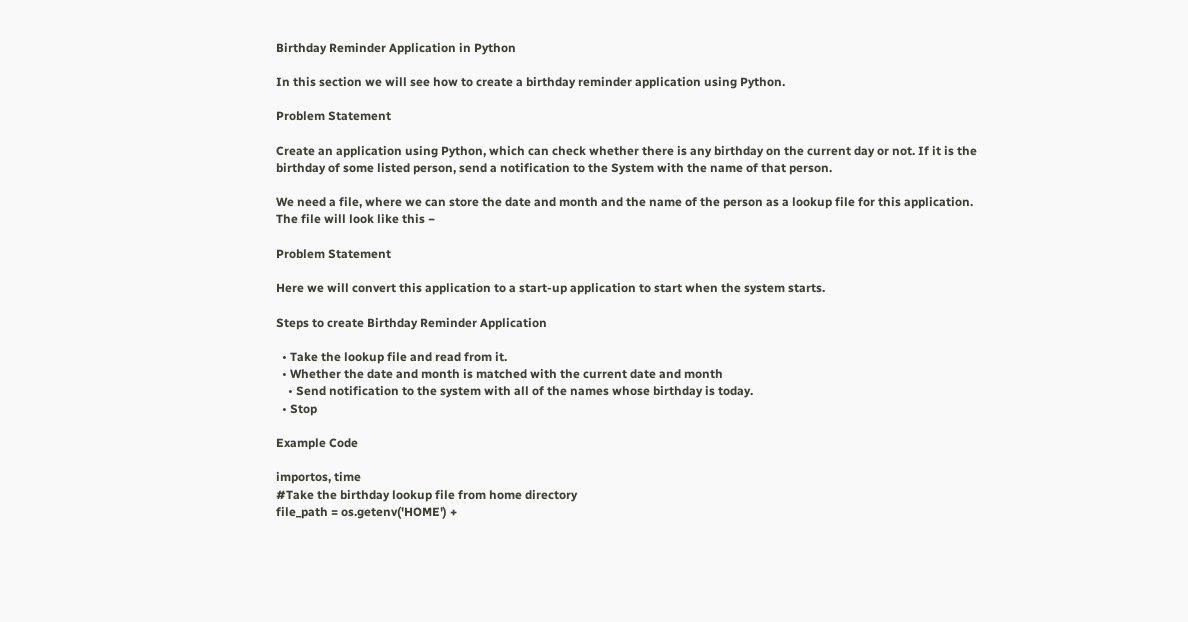Birthday Reminder Application in Python

In this section we will see how to create a birthday reminder application using Python.

Problem Statement

Create an application using Python, which can check whether there is any birthday on the current day or not. If it is the birthday of some listed person, send a notification to the System with the name of that person.

We need a file, where we can store the date and month and the name of the person as a lookup file for this application. The file will look like this −

Problem Statement

Here we will convert this application to a start-up application to start when the system starts.

Steps to create Birthday Reminder Application

  • Take the lookup file and read from it.
  • Whether the date and month is matched with the current date and month
    • Send notification to the system with all of the names whose birthday is today.
  • Stop

Example Code

importos, time
#Take the birthday lookup file from home directory
file_path = os.getenv('HOME') +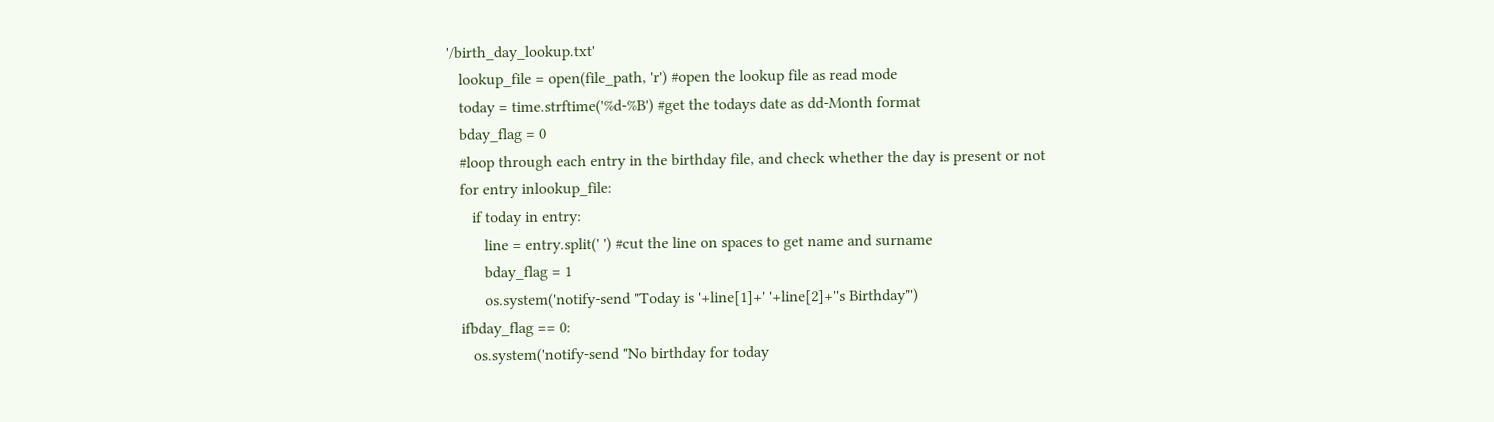'/birth_day_lookup.txt'
   lookup_file = open(file_path, 'r') #open the lookup file as read mode
   today = time.strftime('%d-%B') #get the todays date as dd-Month format
   bday_flag = 0
   #loop through each entry in the birthday file, and check whether the day is present or not
   for entry inlookup_file:
      if today in entry:
         line = entry.split(' ') #cut the line on spaces to get name and surname
         bday_flag = 1
         os.system('notify-send "Today is '+line[1]+' '+line[2]+''s Birthday"')
   ifbday_flag == 0:
      os.system('notify-send "No birthday for today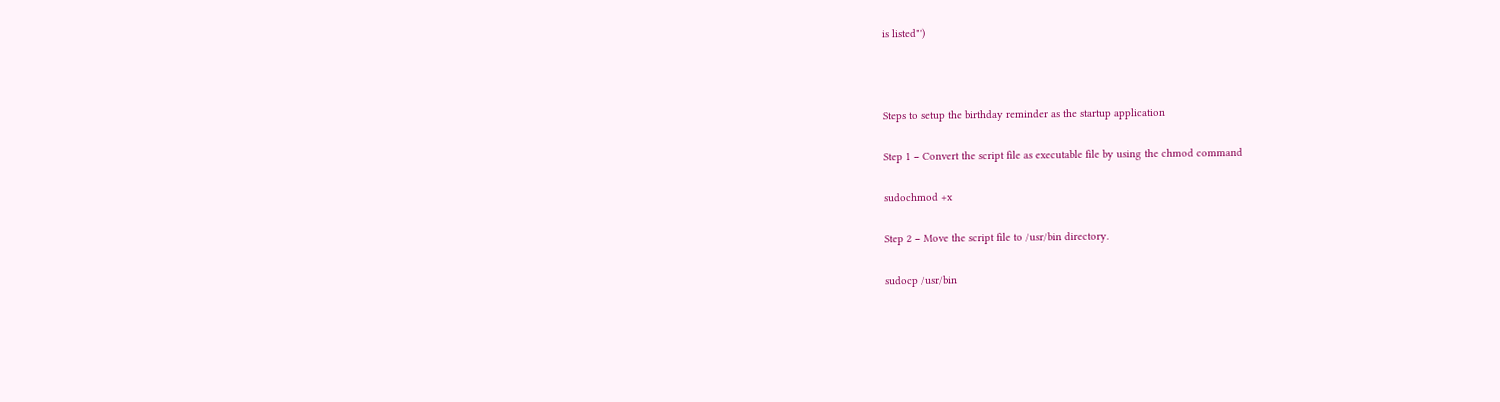is listed"')



Steps to setup the birthday reminder as the startup application

Step 1 − Convert the script file as executable file by using the chmod command

sudochmod +x

Step 2 − Move the script file to /usr/bin directory.

sudocp /usr/bin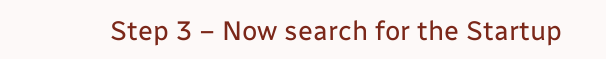Step 3 − Now search for the Startup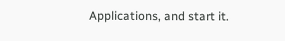Applications, and start it.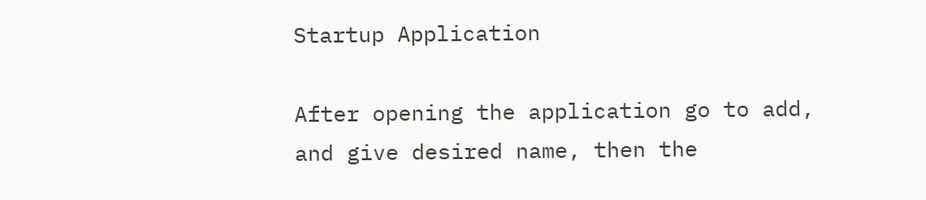Startup Application

After opening the application go to add, and give desired name, then the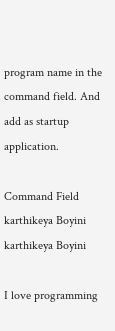program name in the command field. And add as startup application.

Command Field
karthikeya Boyini
karthikeya Boyini

I love programming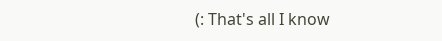(: That's all I know